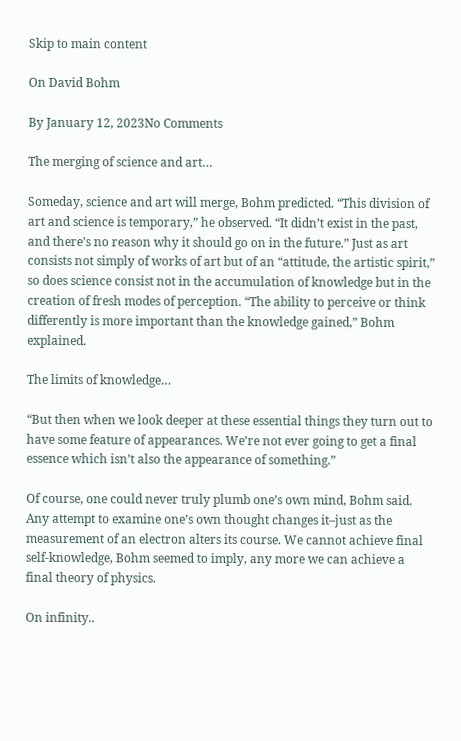Skip to main content

On David Bohm

By January 12, 2023No Comments

The merging of science and art…

Someday, science and art will merge, Bohm predicted. “This division of art and science is temporary,” he observed. “It didn’t exist in the past, and there’s no reason why it should go on in the future.” Just as art consists not simply of works of art but of an “attitude, the artistic spirit,” so does science consist not in the accumulation of knowledge but in the creation of fresh modes of perception. “The ability to perceive or think differently is more important than the knowledge gained,” Bohm explained.

The limits of knowledge…

“But then when we look deeper at these essential things they turn out to have some feature of appearances. We’re not ever going to get a final essence which isn’t also the appearance of something.”

Of course, one could never truly plumb one’s own mind, Bohm said. Any attempt to examine one’s own thought changes it–just as the measurement of an electron alters its course. We cannot achieve final self-knowledge, Bohm seemed to imply, any more we can achieve a final theory of physics.

On infinity..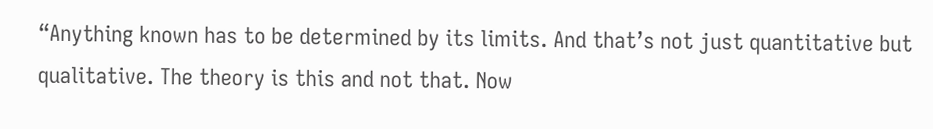“Anything known has to be determined by its limits. And that’s not just quantitative but qualitative. The theory is this and not that. Now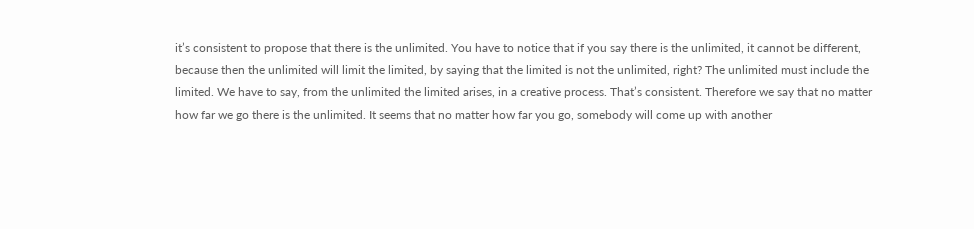it’s consistent to propose that there is the unlimited. You have to notice that if you say there is the unlimited, it cannot be different, because then the unlimited will limit the limited, by saying that the limited is not the unlimited, right? The unlimited must include the limited. We have to say, from the unlimited the limited arises, in a creative process. That’s consistent. Therefore we say that no matter how far we go there is the unlimited. It seems that no matter how far you go, somebody will come up with another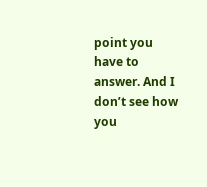point you have to answer. And I don’t see how you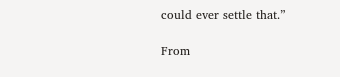could ever settle that.”

From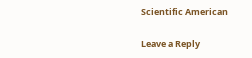Scientific American

Leave a Reply